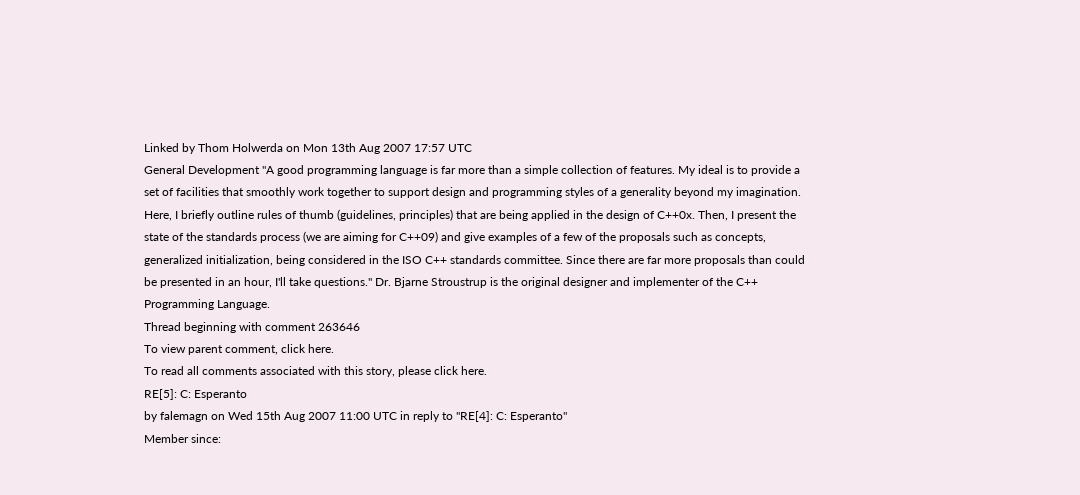Linked by Thom Holwerda on Mon 13th Aug 2007 17:57 UTC
General Development "A good programming language is far more than a simple collection of features. My ideal is to provide a set of facilities that smoothly work together to support design and programming styles of a generality beyond my imagination. Here, I briefly outline rules of thumb (guidelines, principles) that are being applied in the design of C++0x. Then, I present the state of the standards process (we are aiming for C++09) and give examples of a few of the proposals such as concepts, generalized initialization, being considered in the ISO C++ standards committee. Since there are far more proposals than could be presented in an hour, I'll take questions." Dr. Bjarne Stroustrup is the original designer and implementer of the C++ Programming Language.
Thread beginning with comment 263646
To view parent comment, click here.
To read all comments associated with this story, please click here.
RE[5]: C: Esperanto
by falemagn on Wed 15th Aug 2007 11:00 UTC in reply to "RE[4]: C: Esperanto"
Member since: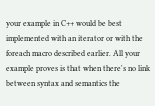your example in C++ would be best implemented with an iterator or with the foreach macro described earlier. All your example proves is that when there's no link between syntax and semantics the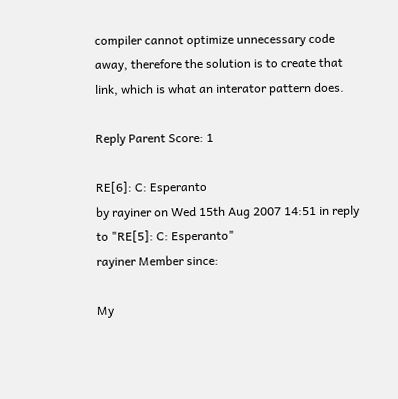compiler cannot optimize unnecessary code away, therefore the solution is to create that link, which is what an interator pattern does.

Reply Parent Score: 1

RE[6]: C: Esperanto
by rayiner on Wed 15th Aug 2007 14:51 in reply to "RE[5]: C: Esperanto"
rayiner Member since:

My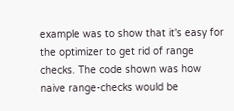example was to show that it's easy for the optimizer to get rid of range checks. The code shown was how naive range-checks would be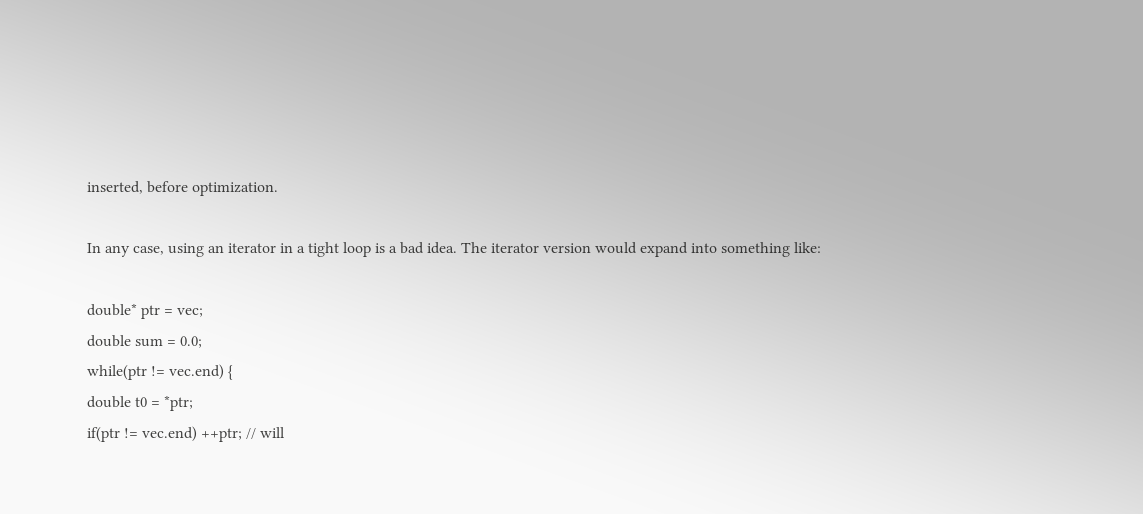inserted, before optimization.

In any case, using an iterator in a tight loop is a bad idea. The iterator version would expand into something like:

double* ptr = vec;
double sum = 0.0;
while(ptr != vec.end) {
double t0 = *ptr;
if(ptr != vec.end) ++ptr; // will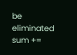be eliminated
sum +=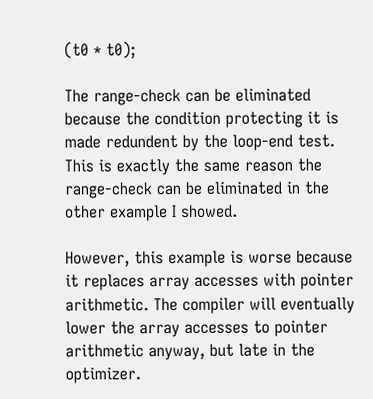(t0 * t0);

The range-check can be eliminated because the condition protecting it is made redundent by the loop-end test. This is exactly the same reason the range-check can be eliminated in the other example I showed.

However, this example is worse because it replaces array accesses with pointer arithmetic. The compiler will eventually lower the array accesses to pointer arithmetic anyway, but late in the optimizer.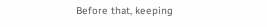Before that, keeping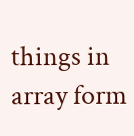things in array form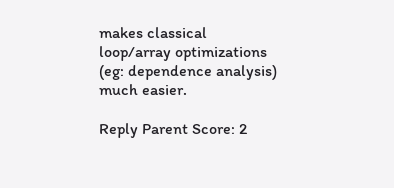makes classical loop/array optimizations (eg: dependence analysis) much easier.

Reply Parent Score: 2